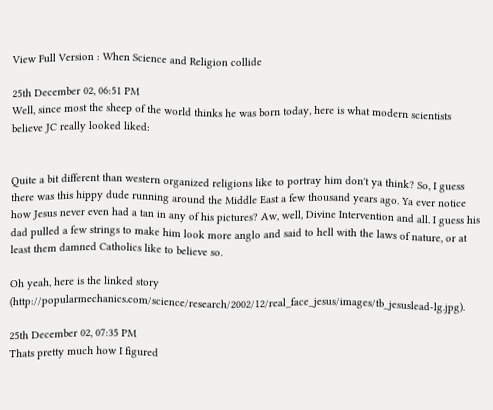View Full Version : When Science and Religion collide

25th December 02, 06:51 PM
Well, since most the sheep of the world thinks he was born today, here is what modern scientists believe JC really looked liked:


Quite a bit different than western organized religions like to portray him don't ya think? So, I guess there was this hippy dude running around the Middle East a few thousand years ago. Ya ever notice how Jesus never even had a tan in any of his pictures? Aw, well, Divine Intervention and all. I guess his dad pulled a few strings to make him look more anglo and said to hell with the laws of nature, or at least them damned Catholics like to believe so.

Oh yeah, here is the linked story (http://popularmechanics.com/science/research/2002/12/real_face_jesus/images/tb_jesuslead-lg.jpg).

25th December 02, 07:35 PM
Thats pretty much how I figured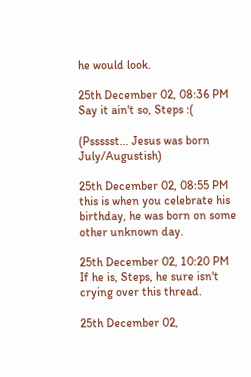he would look.

25th December 02, 08:36 PM
Say it ain't so, Steps :(

(Pssssst... Jesus was born July/Augustish)

25th December 02, 08:55 PM
this is when you celebrate his birthday, he was born on some other unknown day.

25th December 02, 10:20 PM
If he is, Steps, he sure isn't crying over this thread.

25th December 02,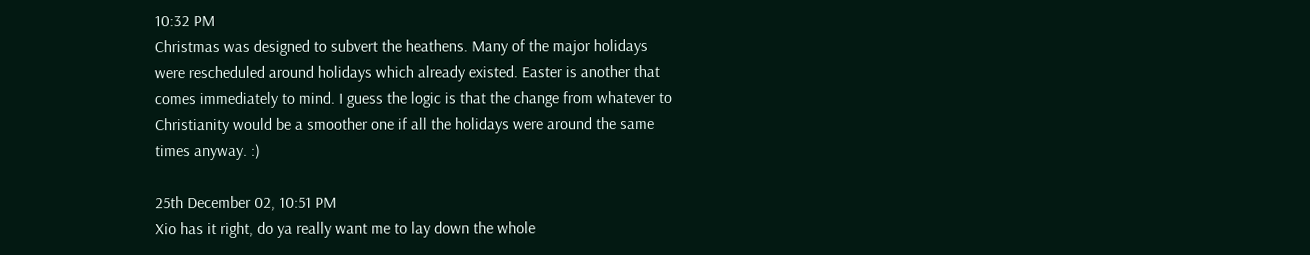10:32 PM
Christmas was designed to subvert the heathens. Many of the major holidays were rescheduled around holidays which already existed. Easter is another that comes immediately to mind. I guess the logic is that the change from whatever to Christianity would be a smoother one if all the holidays were around the same times anyway. :)

25th December 02, 10:51 PM
Xio has it right, do ya really want me to lay down the whole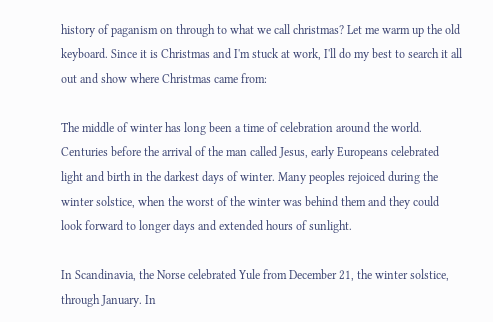history of paganism on through to what we call christmas? Let me warm up the old keyboard. Since it is Christmas and I'm stuck at work, I'll do my best to search it all out and show where Christmas came from:

The middle of winter has long been a time of celebration around the world. Centuries before the arrival of the man called Jesus, early Europeans celebrated light and birth in the darkest days of winter. Many peoples rejoiced during the winter solstice, when the worst of the winter was behind them and they could look forward to longer days and extended hours of sunlight.

In Scandinavia, the Norse celebrated Yule from December 21, the winter solstice, through January. In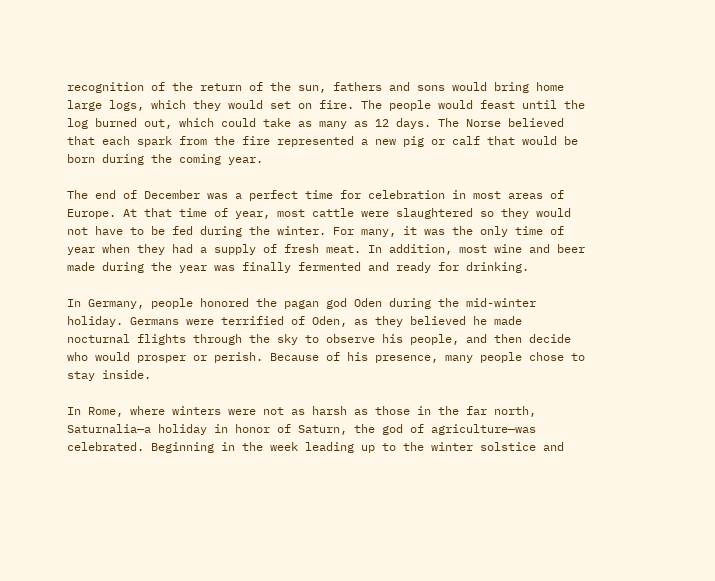recognition of the return of the sun, fathers and sons would bring home large logs, which they would set on fire. The people would feast until the log burned out, which could take as many as 12 days. The Norse believed that each spark from the fire represented a new pig or calf that would be born during the coming year.

The end of December was a perfect time for celebration in most areas of Europe. At that time of year, most cattle were slaughtered so they would not have to be fed during the winter. For many, it was the only time of year when they had a supply of fresh meat. In addition, most wine and beer made during the year was finally fermented and ready for drinking.

In Germany, people honored the pagan god Oden during the mid-winter holiday. Germans were terrified of Oden, as they believed he made nocturnal flights through the sky to observe his people, and then decide who would prosper or perish. Because of his presence, many people chose to stay inside.

In Rome, where winters were not as harsh as those in the far north, Saturnalia—a holiday in honor of Saturn, the god of agriculture—was celebrated. Beginning in the week leading up to the winter solstice and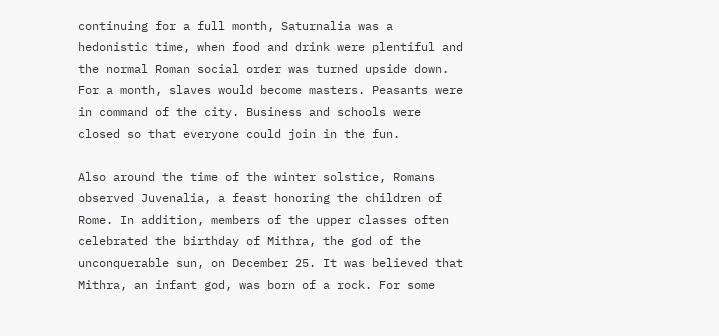continuing for a full month, Saturnalia was a hedonistic time, when food and drink were plentiful and the normal Roman social order was turned upside down. For a month, slaves would become masters. Peasants were in command of the city. Business and schools were closed so that everyone could join in the fun.

Also around the time of the winter solstice, Romans observed Juvenalia, a feast honoring the children of Rome. In addition, members of the upper classes often celebrated the birthday of Mithra, the god of the unconquerable sun, on December 25. It was believed that Mithra, an infant god, was born of a rock. For some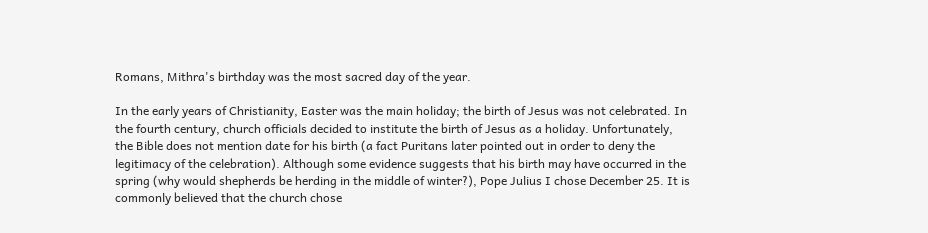Romans, Mithra's birthday was the most sacred day of the year.

In the early years of Christianity, Easter was the main holiday; the birth of Jesus was not celebrated. In the fourth century, church officials decided to institute the birth of Jesus as a holiday. Unfortunately, the Bible does not mention date for his birth (a fact Puritans later pointed out in order to deny the legitimacy of the celebration). Although some evidence suggests that his birth may have occurred in the spring (why would shepherds be herding in the middle of winter?), Pope Julius I chose December 25. It is commonly believed that the church chose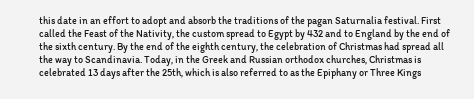this date in an effort to adopt and absorb the traditions of the pagan Saturnalia festival. First called the Feast of the Nativity, the custom spread to Egypt by 432 and to England by the end of the sixth century. By the end of the eighth century, the celebration of Christmas had spread all the way to Scandinavia. Today, in the Greek and Russian orthodox churches, Christmas is celebrated 13 days after the 25th, which is also referred to as the Epiphany or Three Kings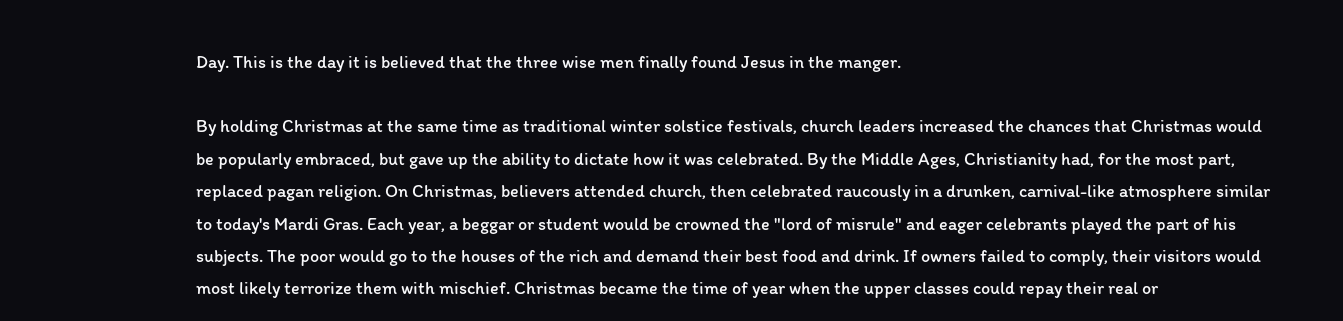Day. This is the day it is believed that the three wise men finally found Jesus in the manger.

By holding Christmas at the same time as traditional winter solstice festivals, church leaders increased the chances that Christmas would be popularly embraced, but gave up the ability to dictate how it was celebrated. By the Middle Ages, Christianity had, for the most part, replaced pagan religion. On Christmas, believers attended church, then celebrated raucously in a drunken, carnival-like atmosphere similar to today's Mardi Gras. Each year, a beggar or student would be crowned the "lord of misrule" and eager celebrants played the part of his subjects. The poor would go to the houses of the rich and demand their best food and drink. If owners failed to comply, their visitors would most likely terrorize them with mischief. Christmas became the time of year when the upper classes could repay their real or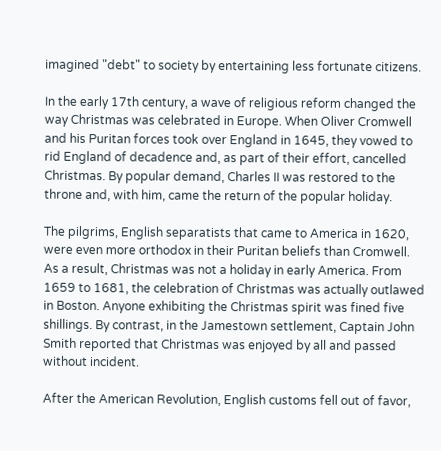imagined "debt" to society by entertaining less fortunate citizens.

In the early 17th century, a wave of religious reform changed the way Christmas was celebrated in Europe. When Oliver Cromwell and his Puritan forces took over England in 1645, they vowed to rid England of decadence and, as part of their effort, cancelled Christmas. By popular demand, Charles II was restored to the throne and, with him, came the return of the popular holiday.

The pilgrims, English separatists that came to America in 1620, were even more orthodox in their Puritan beliefs than Cromwell. As a result, Christmas was not a holiday in early America. From 1659 to 1681, the celebration of Christmas was actually outlawed in Boston. Anyone exhibiting the Christmas spirit was fined five shillings. By contrast, in the Jamestown settlement, Captain John Smith reported that Christmas was enjoyed by all and passed without incident.

After the American Revolution, English customs fell out of favor,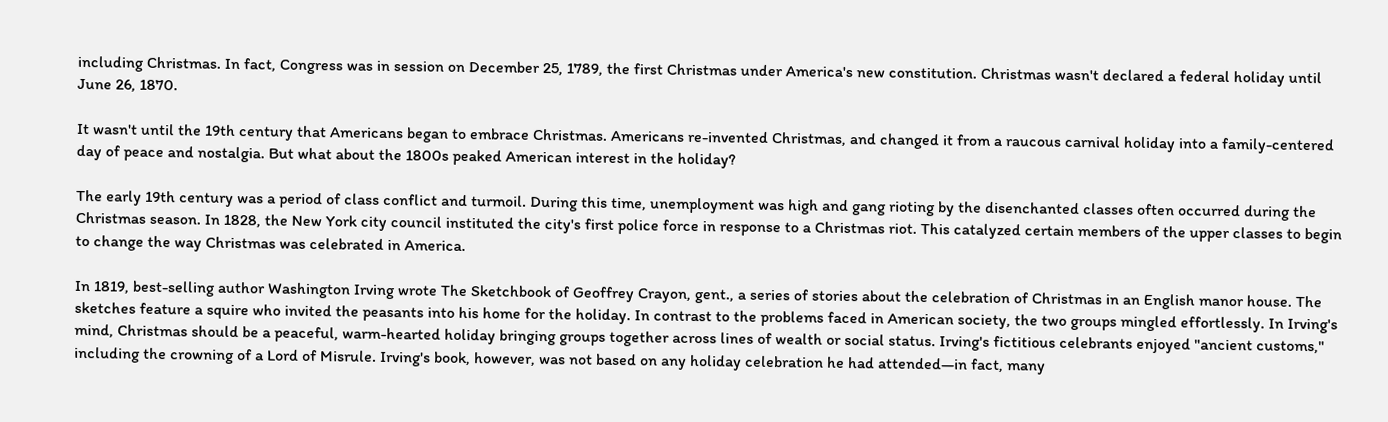including Christmas. In fact, Congress was in session on December 25, 1789, the first Christmas under America's new constitution. Christmas wasn't declared a federal holiday until June 26, 1870.

It wasn't until the 19th century that Americans began to embrace Christmas. Americans re-invented Christmas, and changed it from a raucous carnival holiday into a family-centered day of peace and nostalgia. But what about the 1800s peaked American interest in the holiday?

The early 19th century was a period of class conflict and turmoil. During this time, unemployment was high and gang rioting by the disenchanted classes often occurred during the Christmas season. In 1828, the New York city council instituted the city's first police force in response to a Christmas riot. This catalyzed certain members of the upper classes to begin to change the way Christmas was celebrated in America.

In 1819, best-selling author Washington Irving wrote The Sketchbook of Geoffrey Crayon, gent., a series of stories about the celebration of Christmas in an English manor house. The sketches feature a squire who invited the peasants into his home for the holiday. In contrast to the problems faced in American society, the two groups mingled effortlessly. In Irving's mind, Christmas should be a peaceful, warm-hearted holiday bringing groups together across lines of wealth or social status. Irving's fictitious celebrants enjoyed "ancient customs," including the crowning of a Lord of Misrule. Irving's book, however, was not based on any holiday celebration he had attended—in fact, many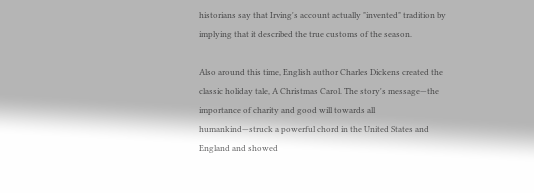historians say that Irving's account actually "invented" tradition by implying that it described the true customs of the season.

Also around this time, English author Charles Dickens created the classic holiday tale, A Christmas Carol. The story's message—the importance of charity and good will towards all humankind—struck a powerful chord in the United States and England and showed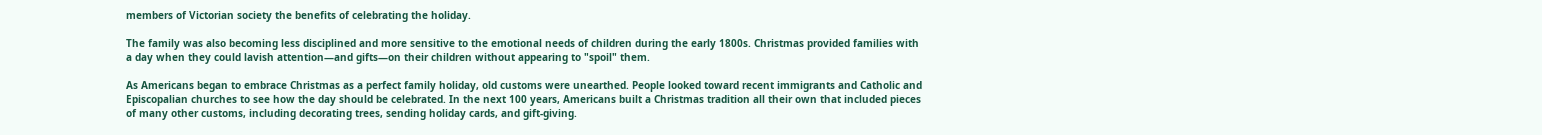members of Victorian society the benefits of celebrating the holiday.

The family was also becoming less disciplined and more sensitive to the emotional needs of children during the early 1800s. Christmas provided families with a day when they could lavish attention—and gifts—on their children without appearing to "spoil" them.

As Americans began to embrace Christmas as a perfect family holiday, old customs were unearthed. People looked toward recent immigrants and Catholic and Episcopalian churches to see how the day should be celebrated. In the next 100 years, Americans built a Christmas tradition all their own that included pieces of many other customs, including decorating trees, sending holiday cards, and gift-giving.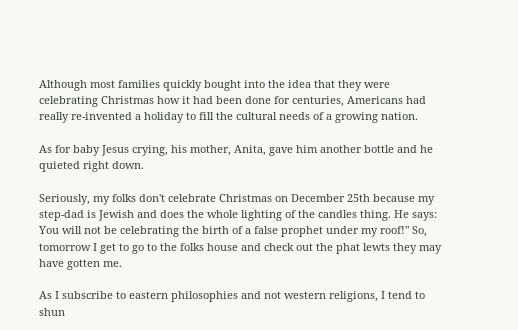Although most families quickly bought into the idea that they were celebrating Christmas how it had been done for centuries, Americans had really re-invented a holiday to fill the cultural needs of a growing nation.

As for baby Jesus crying, his mother, Anita, gave him another bottle and he quieted right down.

Seriously, my folks don't celebrate Christmas on December 25th because my step-dad is Jewish and does the whole lighting of the candles thing. He says: You will not be celebrating the birth of a false prophet under my roof!" So, tomorrow I get to go to the folks house and check out the phat lewts they may have gotten me.

As I subscribe to eastern philosophies and not western religions, I tend to shun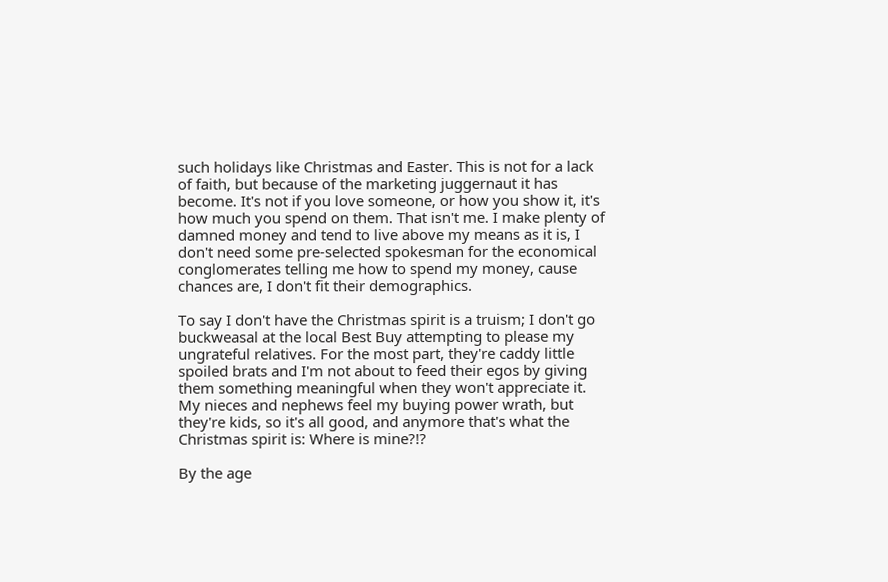such holidays like Christmas and Easter. This is not for a lack of faith, but because of the marketing juggernaut it has become. It's not if you love someone, or how you show it, it's how much you spend on them. That isn't me. I make plenty of damned money and tend to live above my means as it is, I don't need some pre-selected spokesman for the economical conglomerates telling me how to spend my money, cause chances are, I don't fit their demographics.

To say I don't have the Christmas spirit is a truism; I don't go buckweasal at the local Best Buy attempting to please my ungrateful relatives. For the most part, they're caddy little spoiled brats and I'm not about to feed their egos by giving them something meaningful when they won't appreciate it. My nieces and nephews feel my buying power wrath, but they're kids, so it's all good, and anymore that's what the Christmas spirit is: Where is mine?!?

By the age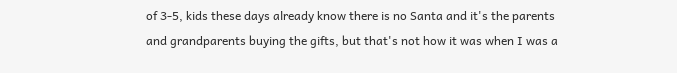of 3-5, kids these days already know there is no Santa and it's the parents and grandparents buying the gifts, but that's not how it was when I was a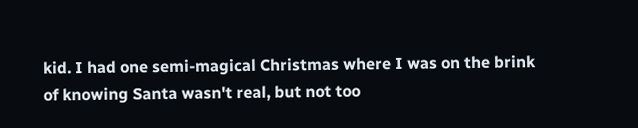kid. I had one semi-magical Christmas where I was on the brink of knowing Santa wasn't real, but not too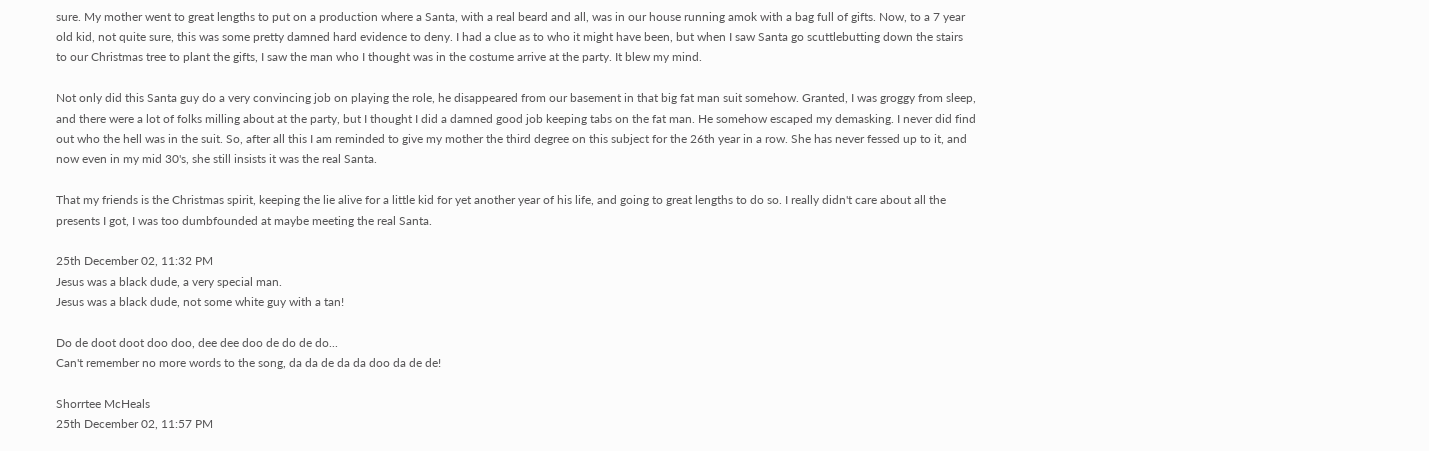sure. My mother went to great lengths to put on a production where a Santa, with a real beard and all, was in our house running amok with a bag full of gifts. Now, to a 7 year old kid, not quite sure, this was some pretty damned hard evidence to deny. I had a clue as to who it might have been, but when I saw Santa go scuttlebutting down the stairs to our Christmas tree to plant the gifts, I saw the man who I thought was in the costume arrive at the party. It blew my mind.

Not only did this Santa guy do a very convincing job on playing the role, he disappeared from our basement in that big fat man suit somehow. Granted, I was groggy from sleep, and there were a lot of folks milling about at the party, but I thought I did a damned good job keeping tabs on the fat man. He somehow escaped my demasking. I never did find out who the hell was in the suit. So, after all this I am reminded to give my mother the third degree on this subject for the 26th year in a row. She has never fessed up to it, and now even in my mid 30's, she still insists it was the real Santa.

That my friends is the Christmas spirit, keeping the lie alive for a little kid for yet another year of his life, and going to great lengths to do so. I really didn't care about all the presents I got, I was too dumbfounded at maybe meeting the real Santa.

25th December 02, 11:32 PM
Jesus was a black dude, a very special man.
Jesus was a black dude, not some white guy with a tan!

Do de doot doot doo doo, dee dee doo de do de do...
Can't remember no more words to the song, da da de da da doo da de de!

Shorrtee McHeals
25th December 02, 11:57 PM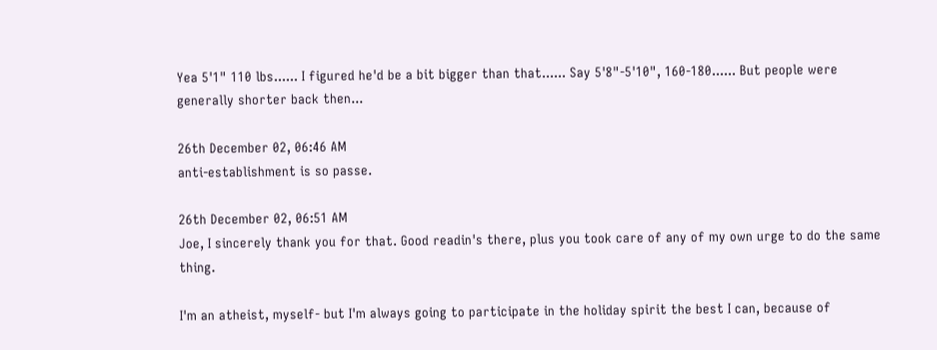Yea 5'1" 110 lbs...... I figured he'd be a bit bigger than that...... Say 5'8"-5'10", 160-180...... But people were generally shorter back then...

26th December 02, 06:46 AM
anti-establishment is so passe.

26th December 02, 06:51 AM
Joe, I sincerely thank you for that. Good readin's there, plus you took care of any of my own urge to do the same thing.

I'm an atheist, myself- but I'm always going to participate in the holiday spirit the best I can, because of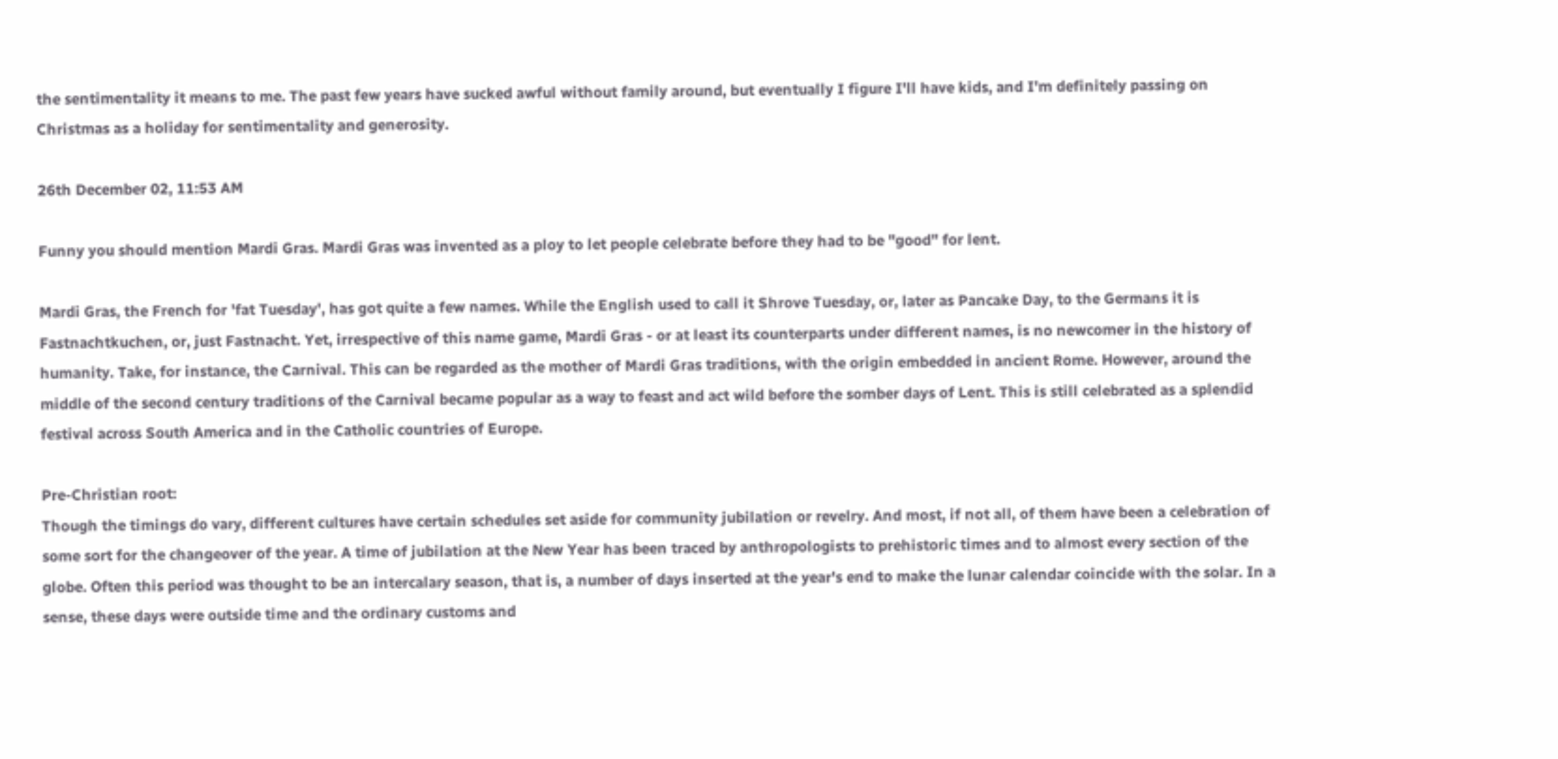the sentimentality it means to me. The past few years have sucked awful without family around, but eventually I figure I'll have kids, and I'm definitely passing on Christmas as a holiday for sentimentality and generosity.

26th December 02, 11:53 AM

Funny you should mention Mardi Gras. Mardi Gras was invented as a ploy to let people celebrate before they had to be "good" for lent.

Mardi Gras, the French for 'fat Tuesday', has got quite a few names. While the English used to call it Shrove Tuesday, or, later as Pancake Day, to the Germans it is Fastnachtkuchen, or, just Fastnacht. Yet, irrespective of this name game, Mardi Gras - or at least its counterparts under different names, is no newcomer in the history of humanity. Take, for instance, the Carnival. This can be regarded as the mother of Mardi Gras traditions, with the origin embedded in ancient Rome. However, around the middle of the second century traditions of the Carnival became popular as a way to feast and act wild before the somber days of Lent. This is still celebrated as a splendid festival across South America and in the Catholic countries of Europe.

Pre-Christian root:
Though the timings do vary, different cultures have certain schedules set aside for community jubilation or revelry. And most, if not all, of them have been a celebration of some sort for the changeover of the year. A time of jubilation at the New Year has been traced by anthropologists to prehistoric times and to almost every section of the globe. Often this period was thought to be an intercalary season, that is, a number of days inserted at the year's end to make the lunar calendar coincide with the solar. In a sense, these days were outside time and the ordinary customs and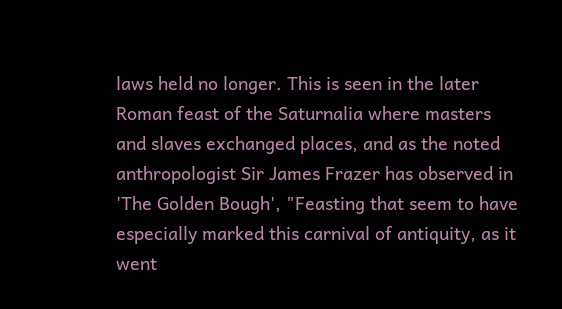laws held no longer. This is seen in the later Roman feast of the Saturnalia where masters and slaves exchanged places, and as the noted anthropologist Sir James Frazer has observed in 'The Golden Bough', "Feasting that seem to have especially marked this carnival of antiquity, as it went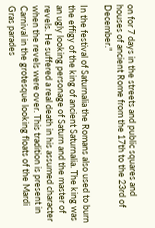on for 7 days in the streets and public squares and houses of ancient Rome from the 17th to the 23rd of December."

In the festival of Saturnalia the Romans also used to burn the effigy of the king of ancient Saturnalia. The king was an ugly looking personage of Saturn and the master of revels. He suffered a real death in his assumed character when the revels were over. This tradition is present in Carnival in the grotesque looking floats of the Mardi Gras parades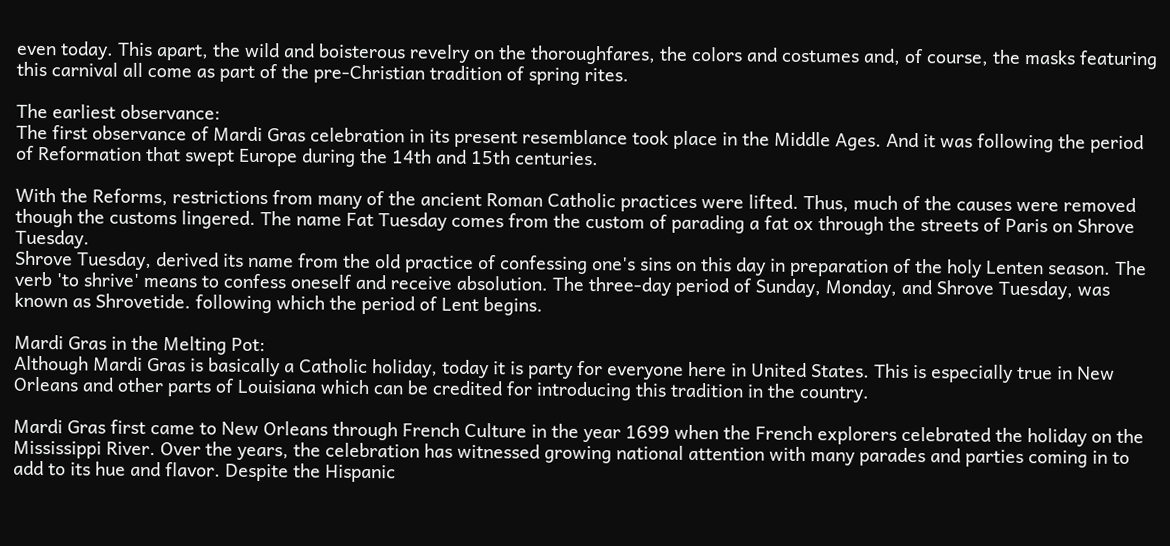even today. This apart, the wild and boisterous revelry on the thoroughfares, the colors and costumes and, of course, the masks featuring this carnival all come as part of the pre-Christian tradition of spring rites.

The earliest observance:
The first observance of Mardi Gras celebration in its present resemblance took place in the Middle Ages. And it was following the period of Reformation that swept Europe during the 14th and 15th centuries.

With the Reforms, restrictions from many of the ancient Roman Catholic practices were lifted. Thus, much of the causes were removed though the customs lingered. The name Fat Tuesday comes from the custom of parading a fat ox through the streets of Paris on Shrove Tuesday.
Shrove Tuesday, derived its name from the old practice of confessing one's sins on this day in preparation of the holy Lenten season. The verb 'to shrive' means to confess oneself and receive absolution. The three-day period of Sunday, Monday, and Shrove Tuesday, was known as Shrovetide. following which the period of Lent begins.

Mardi Gras in the Melting Pot:
Although Mardi Gras is basically a Catholic holiday, today it is party for everyone here in United States. This is especially true in New Orleans and other parts of Louisiana which can be credited for introducing this tradition in the country.

Mardi Gras first came to New Orleans through French Culture in the year 1699 when the French explorers celebrated the holiday on the Mississippi River. Over the years, the celebration has witnessed growing national attention with many parades and parties coming in to add to its hue and flavor. Despite the Hispanic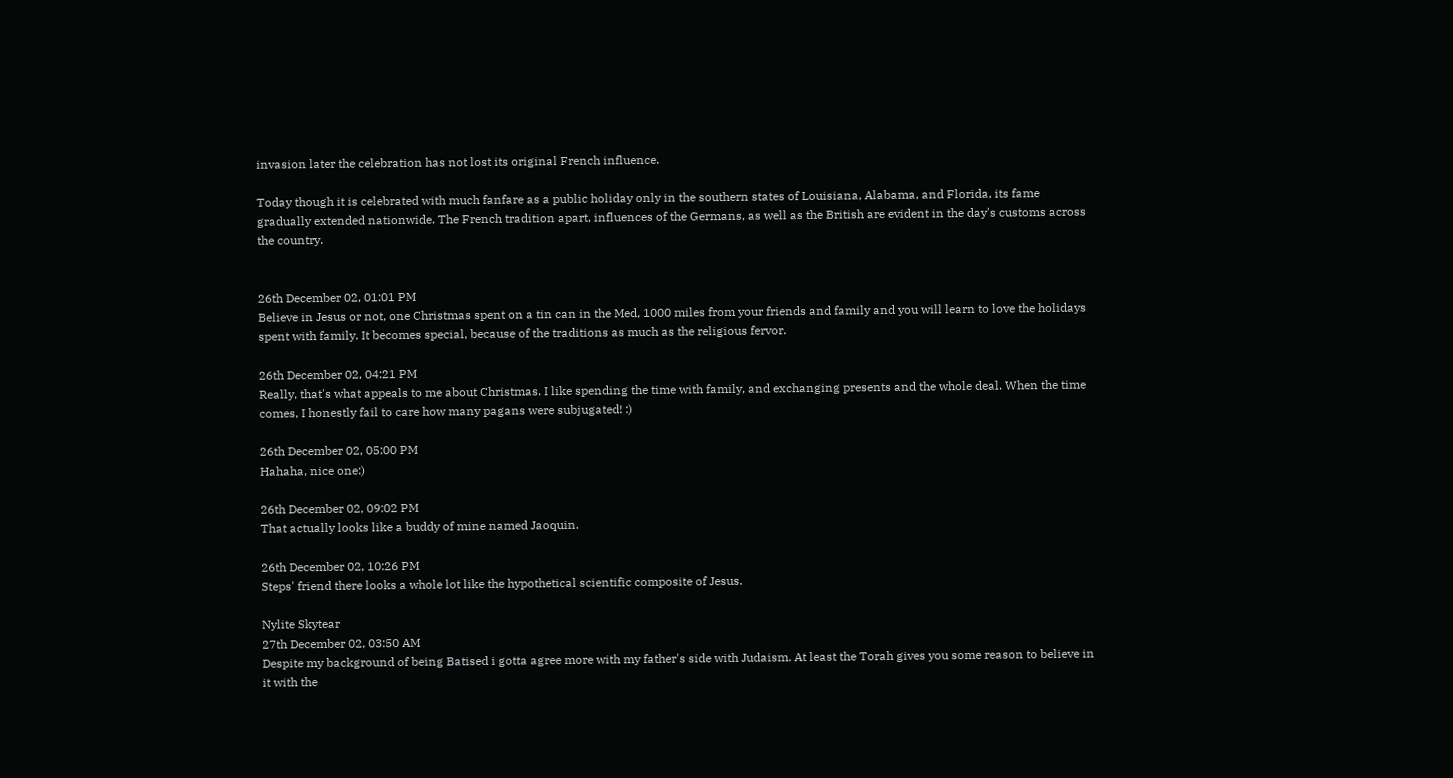invasion later the celebration has not lost its original French influence.

Today though it is celebrated with much fanfare as a public holiday only in the southern states of Louisiana, Alabama, and Florida, its fame gradually extended nationwide. The French tradition apart, influences of the Germans, as well as the British are evident in the day's customs across the country.


26th December 02, 01:01 PM
Believe in Jesus or not, one Christmas spent on a tin can in the Med, 1000 miles from your friends and family and you will learn to love the holidays spent with family. It becomes special, because of the traditions as much as the religious fervor.

26th December 02, 04:21 PM
Really, that's what appeals to me about Christmas. I like spending the time with family, and exchanging presents and the whole deal. When the time comes, I honestly fail to care how many pagans were subjugated! :)

26th December 02, 05:00 PM
Hahaha, nice one:)

26th December 02, 09:02 PM
That actually looks like a buddy of mine named Jaoquin.

26th December 02, 10:26 PM
Steps' friend there looks a whole lot like the hypothetical scientific composite of Jesus.

Nylite Skytear
27th December 02, 03:50 AM
Despite my background of being Batised i gotta agree more with my father's side with Judaism. At least the Torah gives you some reason to believe in it with the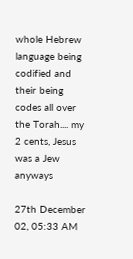whole Hebrew language being codified and their being codes all over the Torah.... my 2 cents, Jesus was a Jew anyways

27th December 02, 05:33 AM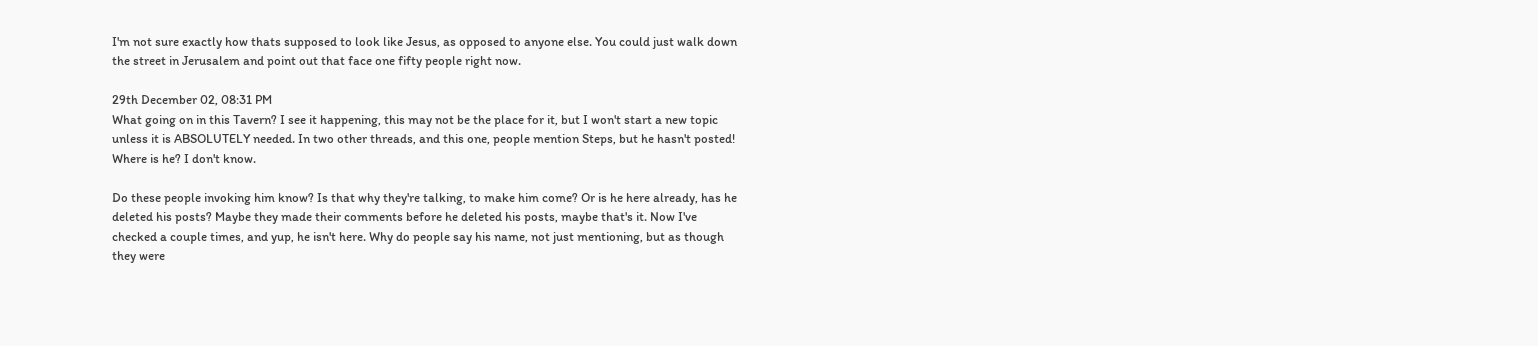I'm not sure exactly how thats supposed to look like Jesus, as opposed to anyone else. You could just walk down the street in Jerusalem and point out that face one fifty people right now.

29th December 02, 08:31 PM
What going on in this Tavern? I see it happening, this may not be the place for it, but I won't start a new topic unless it is ABSOLUTELY needed. In two other threads, and this one, people mention Steps, but he hasn't posted! Where is he? I don't know.

Do these people invoking him know? Is that why they're talking, to make him come? Or is he here already, has he deleted his posts? Maybe they made their comments before he deleted his posts, maybe that's it. Now I've checked a couple times, and yup, he isn't here. Why do people say his name, not just mentioning, but as though they were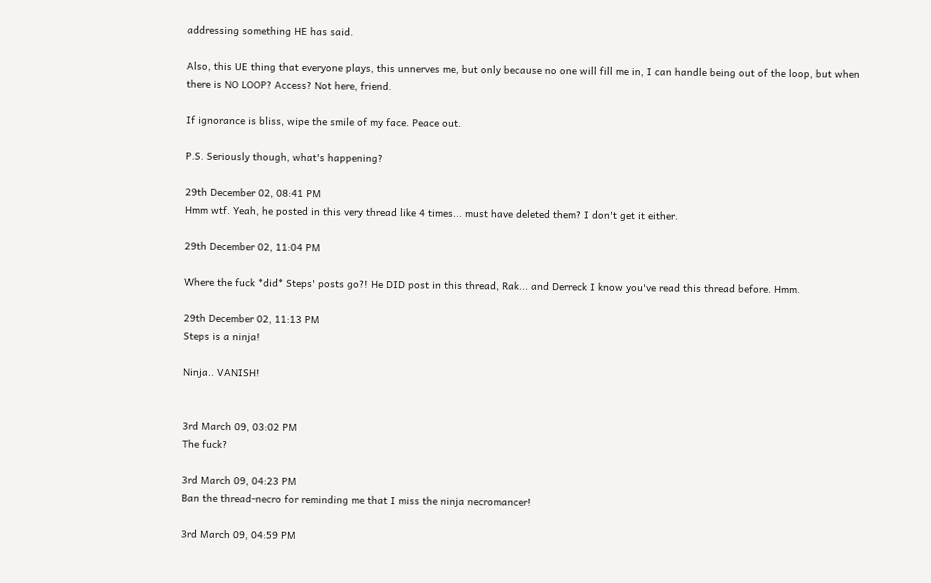addressing something HE has said.

Also, this UE thing that everyone plays, this unnerves me, but only because no one will fill me in, I can handle being out of the loop, but when there is NO LOOP? Access? Not here, friend.

If ignorance is bliss, wipe the smile of my face. Peace out.

P.S. Seriously though, what's happening?

29th December 02, 08:41 PM
Hmm wtf. Yeah, he posted in this very thread like 4 times... must have deleted them? I don't get it either.

29th December 02, 11:04 PM

Where the fuck *did* Steps' posts go?! He DID post in this thread, Rak... and Derreck I know you've read this thread before. Hmm.

29th December 02, 11:13 PM
Steps is a ninja!

Ninja.. VANISH!


3rd March 09, 03:02 PM
The fuck?

3rd March 09, 04:23 PM
Ban the thread-necro for reminding me that I miss the ninja necromancer!

3rd March 09, 04:59 PM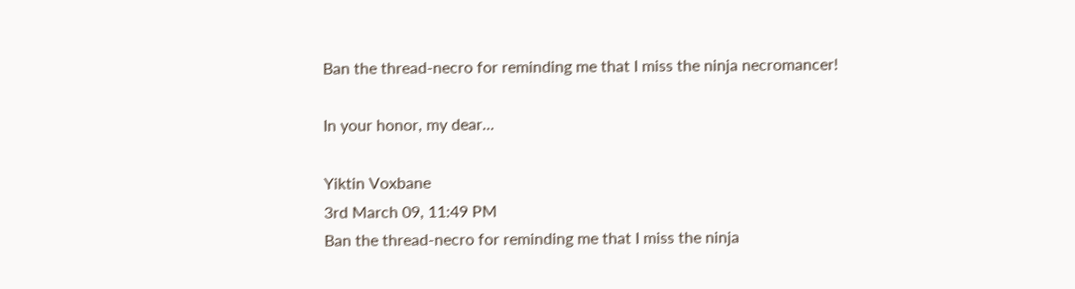Ban the thread-necro for reminding me that I miss the ninja necromancer!

In your honor, my dear...

Yiktin Voxbane
3rd March 09, 11:49 PM
Ban the thread-necro for reminding me that I miss the ninja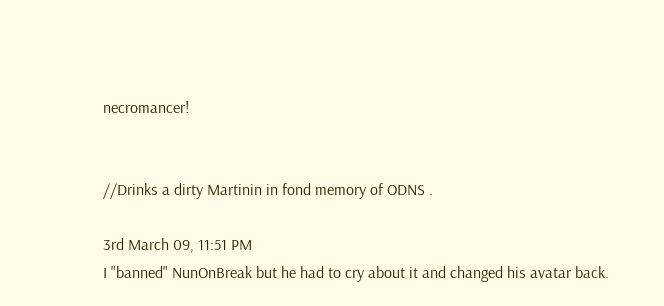necromancer!


//Drinks a dirty Martinin in fond memory of ODNS .

3rd March 09, 11:51 PM
I "banned" NunOnBreak but he had to cry about it and changed his avatar back.